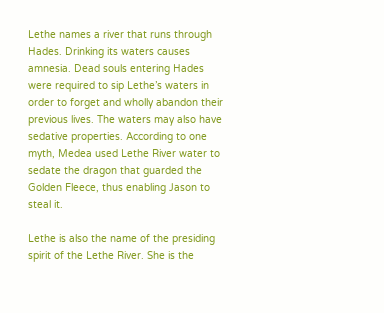Lethe names a river that runs through Hades. Drinking its waters causes amnesia. Dead souls entering Hades were required to sip Lethe’s waters in order to forget and wholly abandon their previous lives. The waters may also have sedative properties. According to one myth, Medea used Lethe River water to sedate the dragon that guarded the Golden Fleece, thus enabling Jason to steal it.

Lethe is also the name of the presiding spirit of the Lethe River. She is the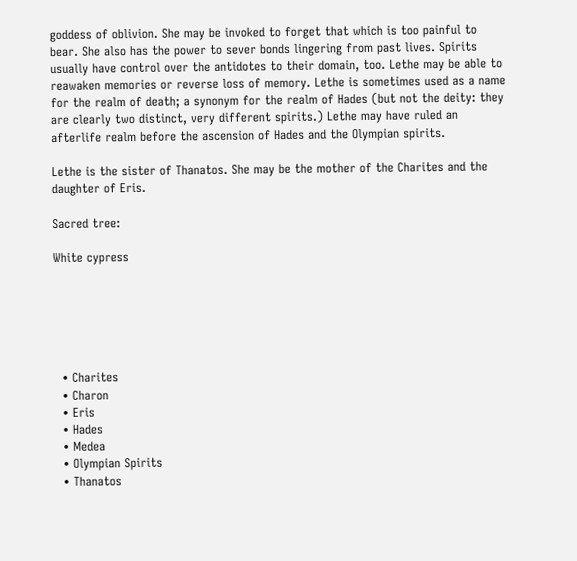goddess of oblivion. She may be invoked to forget that which is too painful to bear. She also has the power to sever bonds lingering from past lives. Spirits usually have control over the antidotes to their domain, too. Lethe may be able to reawaken memories or reverse loss of memory. Lethe is sometimes used as a name for the realm of death; a synonym for the realm of Hades (but not the deity: they are clearly two distinct, very different spirits.) Lethe may have ruled an afterlife realm before the ascension of Hades and the Olympian spirits.

Lethe is the sister of Thanatos. She may be the mother of the Charites and the daughter of Eris.

Sacred tree:

White cypress






  • Charites
  • Charon
  • Eris
  • Hades
  • Medea
  • Olympian Spirits
  • Thanatos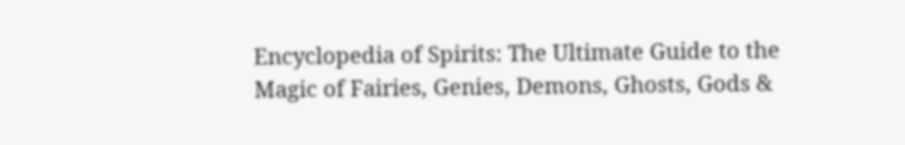Encyclopedia of Spirits: The Ultimate Guide to the Magic of Fairies, Genies, Demons, Ghosts, Gods &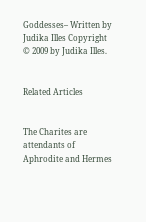Goddesses– Written by Judika Illes Copyright © 2009 by Judika Illes.


Related Articles


The Charites are attendants of Aphrodite and Hermes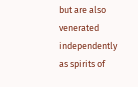but are also venerated independently as spirits of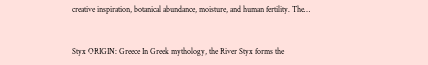creative inspiration, botanical abundance, moisture, and human fertility. The…


Styx ORIGIN: Greece In Greek mythology, the River Styx forms the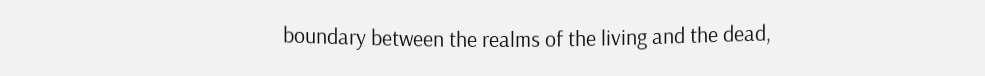boundary between the realms of the living and the dead,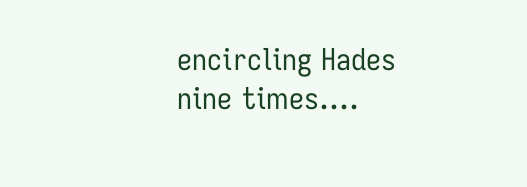encircling Hades nine times.…